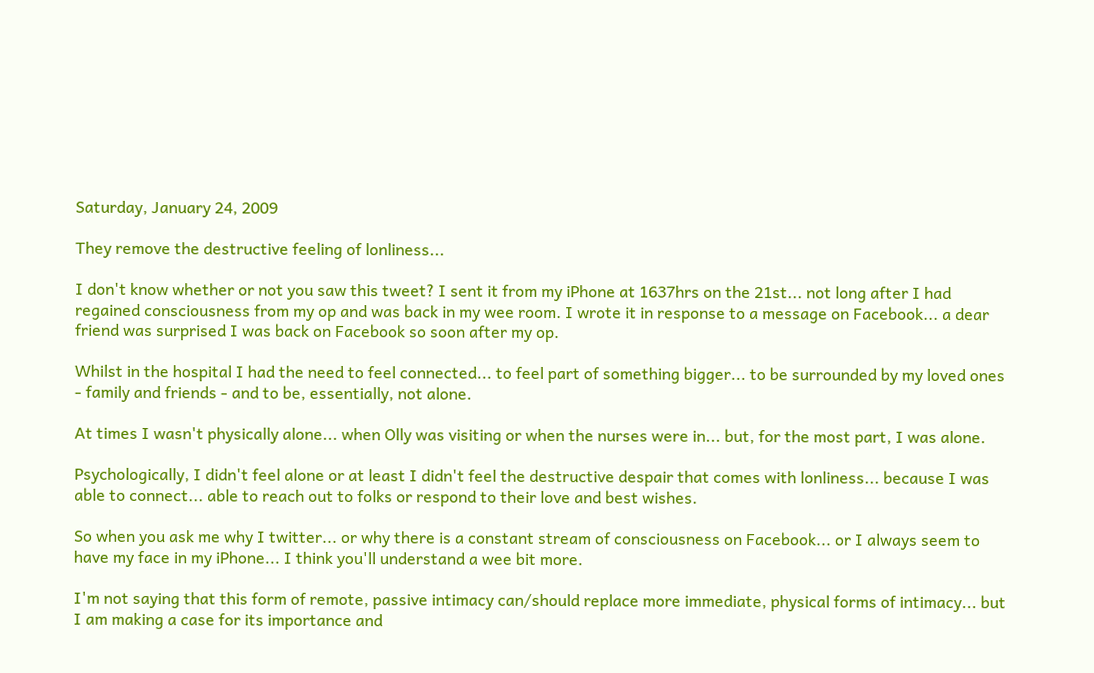Saturday, January 24, 2009

They remove the destructive feeling of lonliness...

I don't know whether or not you saw this tweet? I sent it from my iPhone at 1637hrs on the 21st... not long after I had regained consciousness from my op and was back in my wee room. I wrote it in response to a message on Facebook... a dear friend was surprised I was back on Facebook so soon after my op.

Whilst in the hospital I had the need to feel connected... to feel part of something bigger... to be surrounded by my loved ones - family and friends - and to be, essentially, not alone.

At times I wasn't physically alone... when Olly was visiting or when the nurses were in... but, for the most part, I was alone.

Psychologically, I didn't feel alone or at least I didn't feel the destructive despair that comes with lonliness... because I was able to connect... able to reach out to folks or respond to their love and best wishes.

So when you ask me why I twitter... or why there is a constant stream of consciousness on Facebook... or I always seem to have my face in my iPhone... I think you'll understand a wee bit more.

I'm not saying that this form of remote, passive intimacy can/should replace more immediate, physical forms of intimacy... but I am making a case for its importance and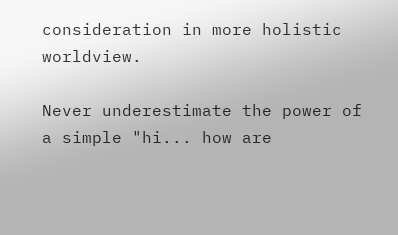consideration in more holistic worldview.

Never underestimate the power of a simple "hi... how are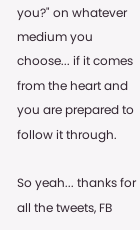you?" on whatever medium you choose... if it comes from the heart and you are prepared to follow it through.

So yeah... thanks for all the tweets, FB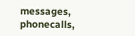messages, phonecalls,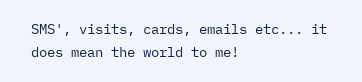SMS', visits, cards, emails etc... it does mean the world to me!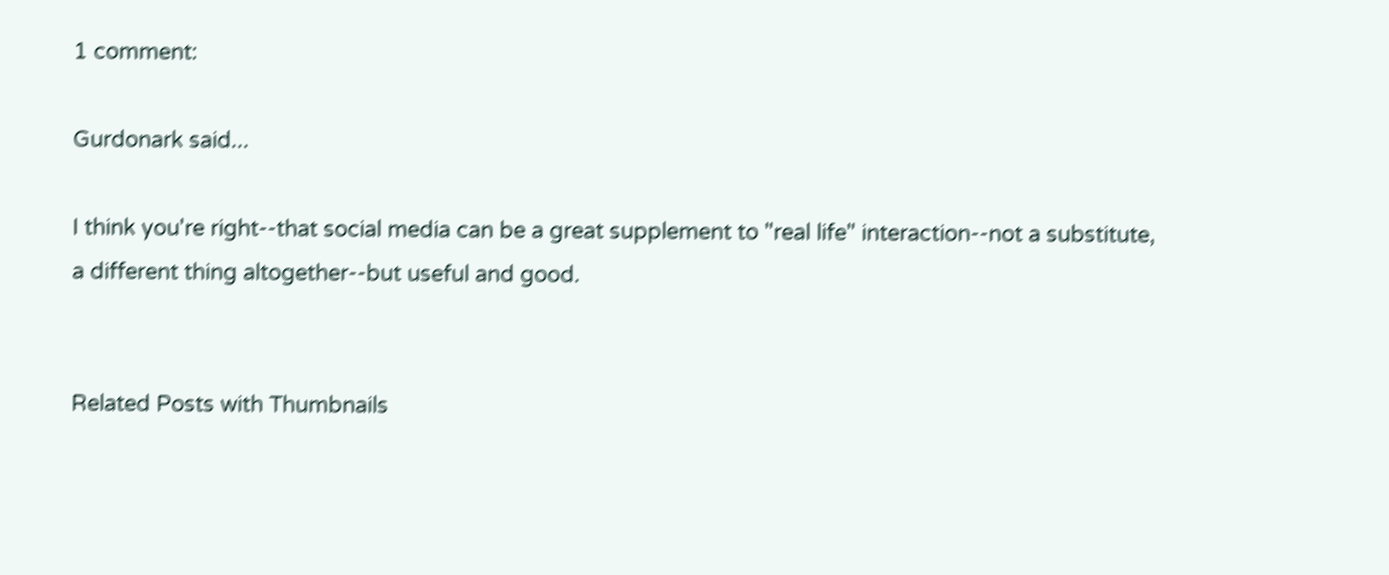1 comment:

Gurdonark said...

I think you're right--that social media can be a great supplement to "real life" interaction--not a substitute, a different thing altogether--but useful and good.


Related Posts with Thumbnails